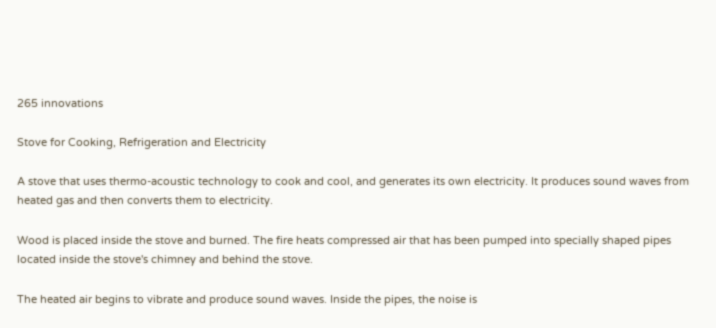265 innovations

Stove for Cooking, Refrigeration and Electricity

A stove that uses thermo-acoustic technology to cook and cool, and generates its own electricity. It produces sound waves from heated gas and then converts them to electricity.

Wood is placed inside the stove and burned. The fire heats compressed air that has been pumped into specially shaped pipes located inside the stove's chimney and behind the stove.

The heated air begins to vibrate and produce sound waves. Inside the pipes, the noise is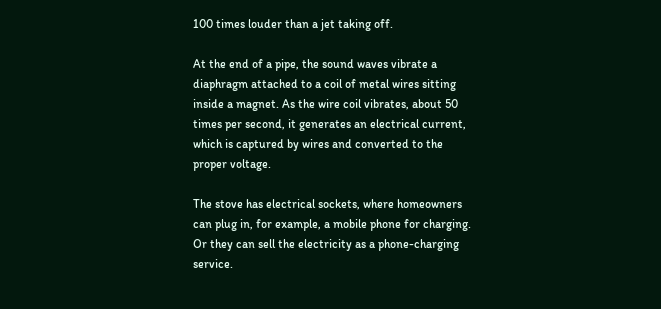100 times louder than a jet taking off.

At the end of a pipe, the sound waves vibrate a diaphragm attached to a coil of metal wires sitting inside a magnet. As the wire coil vibrates, about 50 times per second, it generates an electrical current, which is captured by wires and converted to the proper voltage.

The stove has electrical sockets, where homeowners can plug in, for example, a mobile phone for charging. Or they can sell the electricity as a phone-charging service.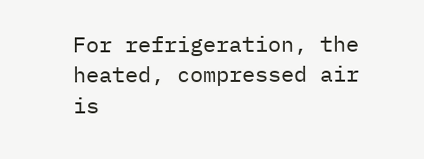For refrigeration, the heated, compressed air is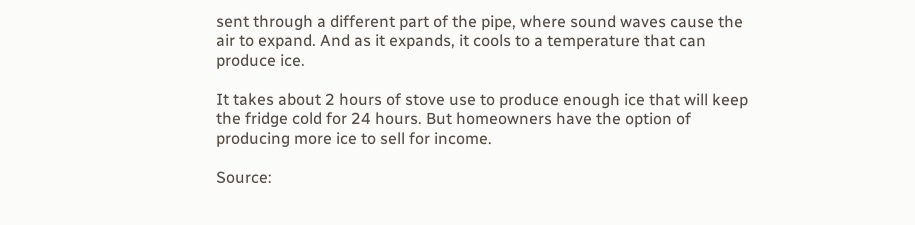sent through a different part of the pipe, where sound waves cause the air to expand. And as it expands, it cools to a temperature that can produce ice.

It takes about 2 hours of stove use to produce enough ice that will keep the fridge cold for 24 hours. But homeowners have the option of producing more ice to sell for income.

Source: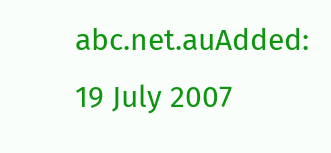abc.net.auAdded: 19 July 2007